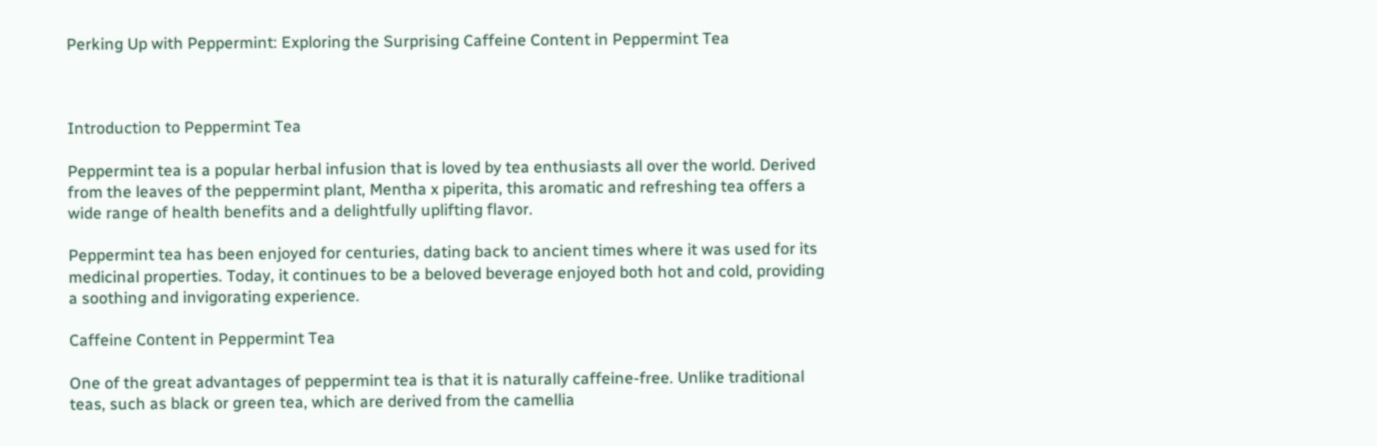Perking Up with Peppermint: Exploring the Surprising Caffeine Content in Peppermint Tea



Introduction to Peppermint Tea

Peppermint tea is a popular herbal infusion that is loved by tea enthusiasts all over the world. Derived from the leaves of the peppermint plant, Mentha x piperita, this aromatic and refreshing tea offers a wide range of health benefits and a delightfully uplifting flavor.

Peppermint tea has been enjoyed for centuries, dating back to ancient times where it was used for its medicinal properties. Today, it continues to be a beloved beverage enjoyed both hot and cold, providing a soothing and invigorating experience.

Caffeine Content in Peppermint Tea

One of the great advantages of peppermint tea is that it is naturally caffeine-free. Unlike traditional teas, such as black or green tea, which are derived from the camellia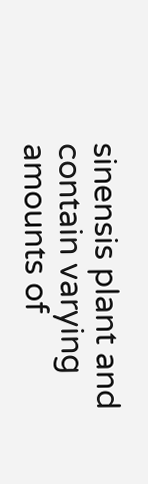sinensis plant and contain varying amounts of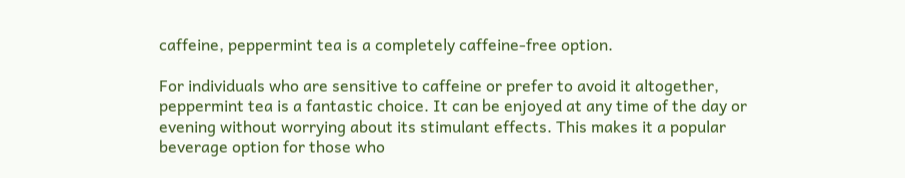caffeine, peppermint tea is a completely caffeine-free option.

For individuals who are sensitive to caffeine or prefer to avoid it altogether, peppermint tea is a fantastic choice. It can be enjoyed at any time of the day or evening without worrying about its stimulant effects. This makes it a popular beverage option for those who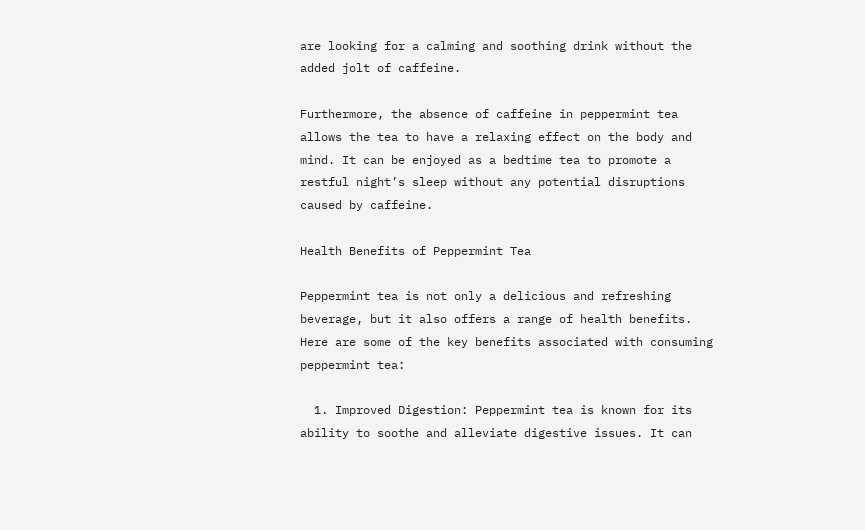are looking for a calming and soothing drink without the added jolt of caffeine.

Furthermore, the absence of caffeine in peppermint tea allows the tea to have a relaxing effect on the body and mind. It can be enjoyed as a bedtime tea to promote a restful night’s sleep without any potential disruptions caused by caffeine.

Health Benefits of Peppermint Tea

Peppermint tea is not only a delicious and refreshing beverage, but it also offers a range of health benefits. Here are some of the key benefits associated with consuming peppermint tea:

  1. Improved Digestion: Peppermint tea is known for its ability to soothe and alleviate digestive issues. It can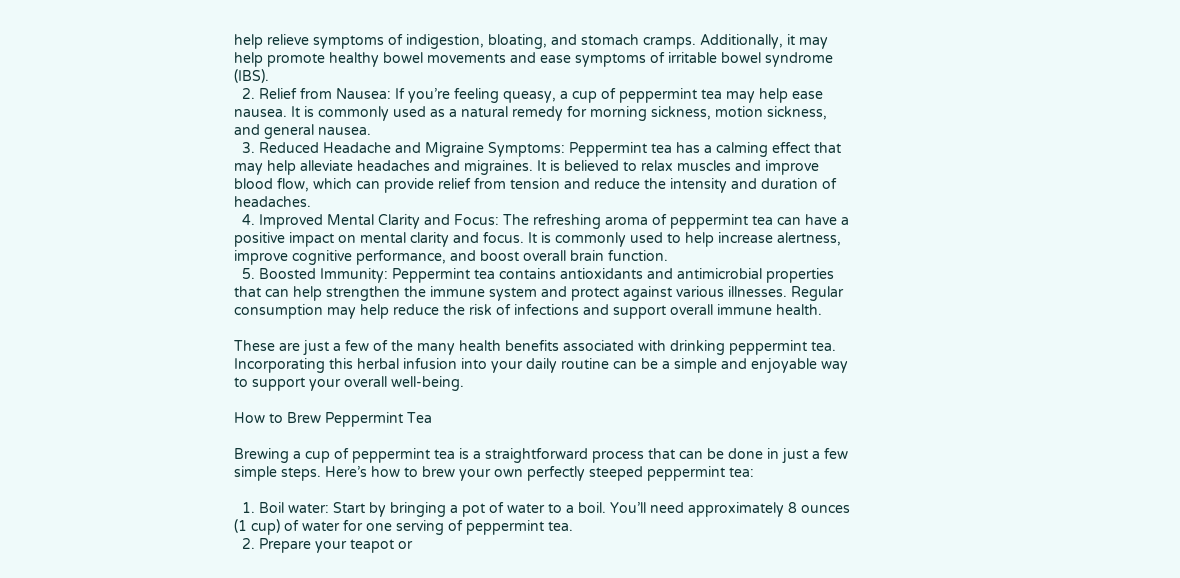help relieve symptoms of indigestion, bloating, and stomach cramps. Additionally, it may help promote healthy bowel movements and ease symptoms of irritable bowel syndrome (IBS).
  2. Relief from Nausea: If you’re feeling queasy, a cup of peppermint tea may help ease nausea. It is commonly used as a natural remedy for morning sickness, motion sickness, and general nausea.
  3. Reduced Headache and Migraine Symptoms: Peppermint tea has a calming effect that may help alleviate headaches and migraines. It is believed to relax muscles and improve blood flow, which can provide relief from tension and reduce the intensity and duration of headaches.
  4. Improved Mental Clarity and Focus: The refreshing aroma of peppermint tea can have a positive impact on mental clarity and focus. It is commonly used to help increase alertness, improve cognitive performance, and boost overall brain function.
  5. Boosted Immunity: Peppermint tea contains antioxidants and antimicrobial properties that can help strengthen the immune system and protect against various illnesses. Regular consumption may help reduce the risk of infections and support overall immune health.

These are just a few of the many health benefits associated with drinking peppermint tea. Incorporating this herbal infusion into your daily routine can be a simple and enjoyable way to support your overall well-being.

How to Brew Peppermint Tea

Brewing a cup of peppermint tea is a straightforward process that can be done in just a few simple steps. Here’s how to brew your own perfectly steeped peppermint tea:

  1. Boil water: Start by bringing a pot of water to a boil. You’ll need approximately 8 ounces (1 cup) of water for one serving of peppermint tea.
  2. Prepare your teapot or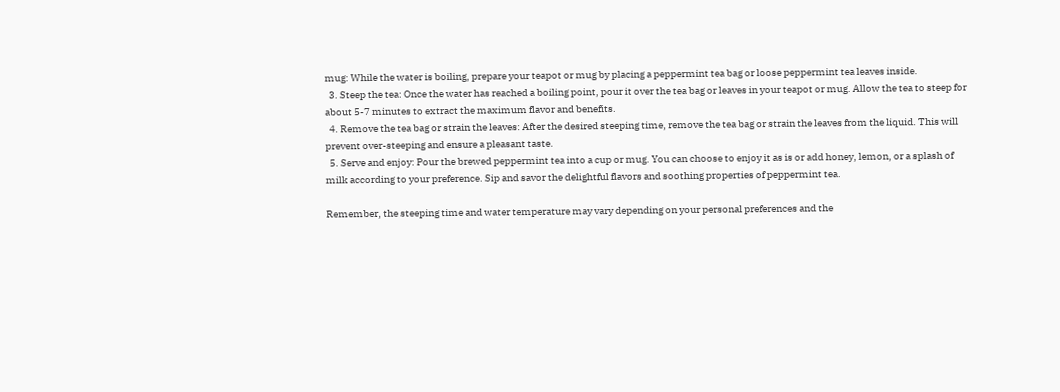mug: While the water is boiling, prepare your teapot or mug by placing a peppermint tea bag or loose peppermint tea leaves inside.
  3. Steep the tea: Once the water has reached a boiling point, pour it over the tea bag or leaves in your teapot or mug. Allow the tea to steep for about 5-7 minutes to extract the maximum flavor and benefits.
  4. Remove the tea bag or strain the leaves: After the desired steeping time, remove the tea bag or strain the leaves from the liquid. This will prevent over-steeping and ensure a pleasant taste.
  5. Serve and enjoy: Pour the brewed peppermint tea into a cup or mug. You can choose to enjoy it as is or add honey, lemon, or a splash of milk according to your preference. Sip and savor the delightful flavors and soothing properties of peppermint tea.

Remember, the steeping time and water temperature may vary depending on your personal preferences and the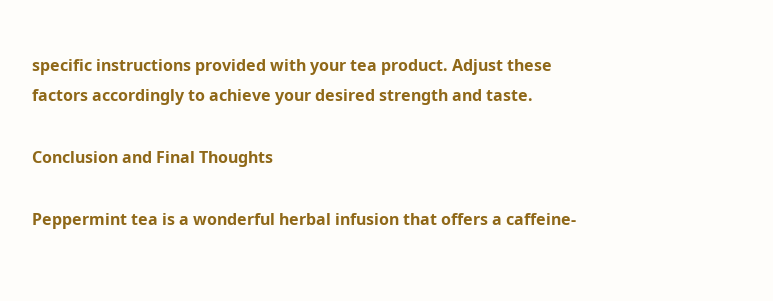specific instructions provided with your tea product. Adjust these factors accordingly to achieve your desired strength and taste.

Conclusion and Final Thoughts

Peppermint tea is a wonderful herbal infusion that offers a caffeine-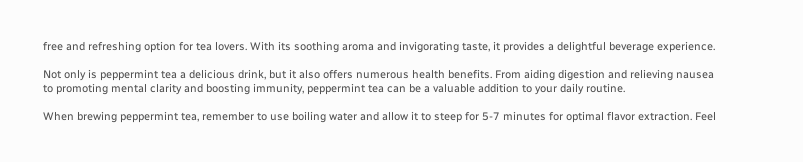free and refreshing option for tea lovers. With its soothing aroma and invigorating taste, it provides a delightful beverage experience.

Not only is peppermint tea a delicious drink, but it also offers numerous health benefits. From aiding digestion and relieving nausea to promoting mental clarity and boosting immunity, peppermint tea can be a valuable addition to your daily routine.

When brewing peppermint tea, remember to use boiling water and allow it to steep for 5-7 minutes for optimal flavor extraction. Feel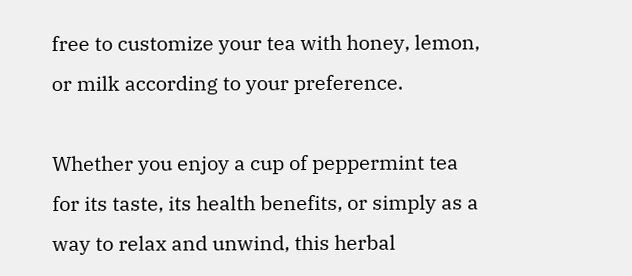free to customize your tea with honey, lemon, or milk according to your preference.

Whether you enjoy a cup of peppermint tea for its taste, its health benefits, or simply as a way to relax and unwind, this herbal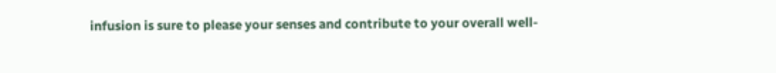infusion is sure to please your senses and contribute to your overall well-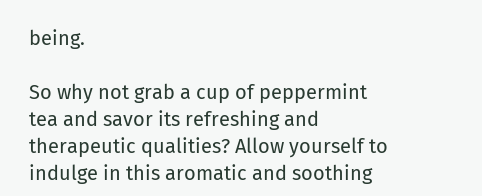being.

So why not grab a cup of peppermint tea and savor its refreshing and therapeutic qualities? Allow yourself to indulge in this aromatic and soothing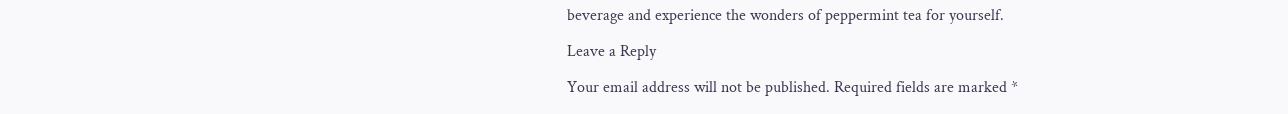beverage and experience the wonders of peppermint tea for yourself.

Leave a Reply

Your email address will not be published. Required fields are marked *